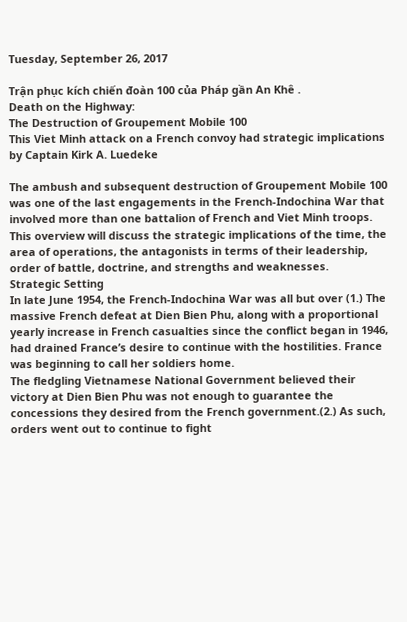Tuesday, September 26, 2017

Trận phục kích chiến đoàn 100 của Pháp gần An Khê .
Death on the Highway:
The Destruction of Groupement Mobile 100
This Viet Minh attack on a French convoy had strategic implications
by Captain Kirk A. Luedeke

The ambush and subsequent destruction of Groupement Mobile 100 was one of the last engagements in the French-Indochina War that involved more than one battalion of French and Viet Minh troops. This overview will discuss the strategic implications of the time, the area of operations, the antagonists in terms of their leadership, order of battle, doctrine, and strengths and weaknesses.
Strategic Setting
In late June 1954, the French-Indochina War was all but over (1.) The massive French defeat at Dien Bien Phu, along with a proportional yearly increase in French casualties since the conflict began in 1946, had drained France’s desire to continue with the hostilities. France was beginning to call her soldiers home.
The fledgling Vietnamese National Government believed their victory at Dien Bien Phu was not enough to guarantee the concessions they desired from the French government.(2.) As such, orders went out to continue to fight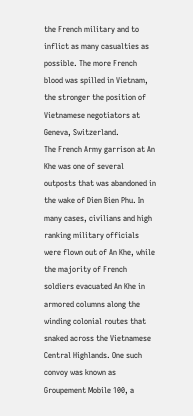the French military and to inflict as many casualties as possible. The more French blood was spilled in Vietnam, the stronger the position of Vietnamese negotiators at Geneva, Switzerland.
The French Army garrison at An Khe was one of several outposts that was abandoned in the wake of Dien Bien Phu. In many cases, civilians and high ranking military officials were flown out of An Khe, while the majority of French soldiers evacuated An Khe in armored columns along the winding colonial routes that snaked across the Vietnamese Central Highlands. One such convoy was known as Groupement Mobile 100, a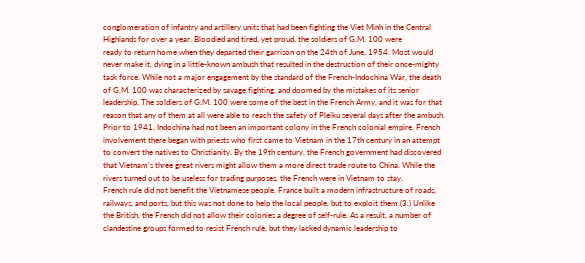conglomeration of infantry and artillery units that had been fighting the Viet Minh in the Central Highlands for over a year. Bloodied and tired, yet proud, the soldiers of G.M. 100 were
ready to return home when they departed their garrison on the 24th of June, 1954. Most would never make it, dying in a little-known ambush that resulted in the destruction of their once-mighty task force. While not a major engagement by the standard of the French-Indochina War, the death of G.M. 100 was characterized by savage fighting, and doomed by the mistakes of its senior leadership. The soldiers of G.M. 100 were some of the best in the French Army, and it was for that reason that any of them at all were able to reach the safety of Pleiku several days after the ambush.
Prior to 1941, Indochina had not been an important colony in the French colonial empire. French involvement there began with priests who first came to Vietnam in the 17th century in an attempt to convert the natives to Christianity. By the 19th century, the French government had discovered that Vietnam’s three great rivers might allow them a more direct trade route to China. While the rivers turned out to be useless for trading purposes, the French were in Vietnam to stay.
French rule did not benefit the Vietnamese people. France built a modern infrastructure of roads, railways, and ports, but this was not done to help the local people, but to exploit them.(3.) Unlike the British, the French did not allow their colonies a degree of self-rule. As a result, a number of clandestine groups formed to resist French rule, but they lacked dynamic leadership to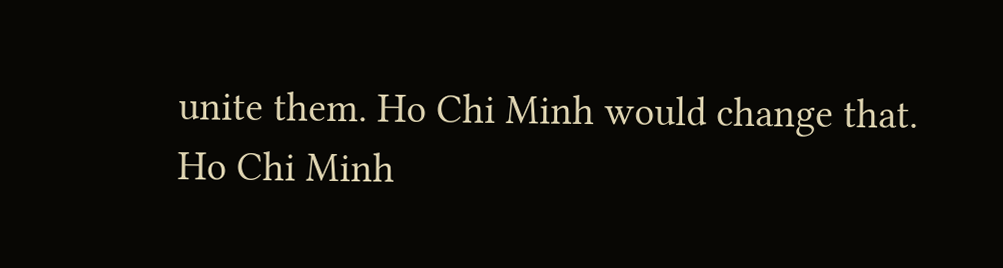unite them. Ho Chi Minh would change that.
Ho Chi Minh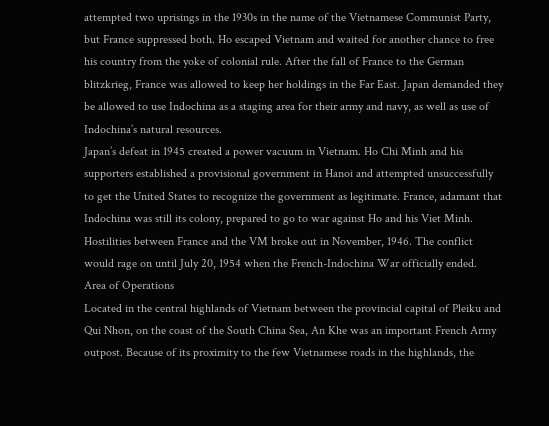attempted two uprisings in the 1930s in the name of the Vietnamese Communist Party, but France suppressed both. Ho escaped Vietnam and waited for another chance to free his country from the yoke of colonial rule. After the fall of France to the German blitzkrieg, France was allowed to keep her holdings in the Far East. Japan demanded they be allowed to use Indochina as a staging area for their army and navy, as well as use of Indochina’s natural resources.
Japan’s defeat in 1945 created a power vacuum in Vietnam. Ho Chi Minh and his supporters established a provisional government in Hanoi and attempted unsuccessfully to get the United States to recognize the government as legitimate. France, adamant that Indochina was still its colony, prepared to go to war against Ho and his Viet Minh. Hostilities between France and the VM broke out in November, 1946. The conflict would rage on until July 20, 1954 when the French-Indochina War officially ended.
Area of Operations
Located in the central highlands of Vietnam between the provincial capital of Pleiku and Qui Nhon, on the coast of the South China Sea, An Khe was an important French Army outpost. Because of its proximity to the few Vietnamese roads in the highlands, the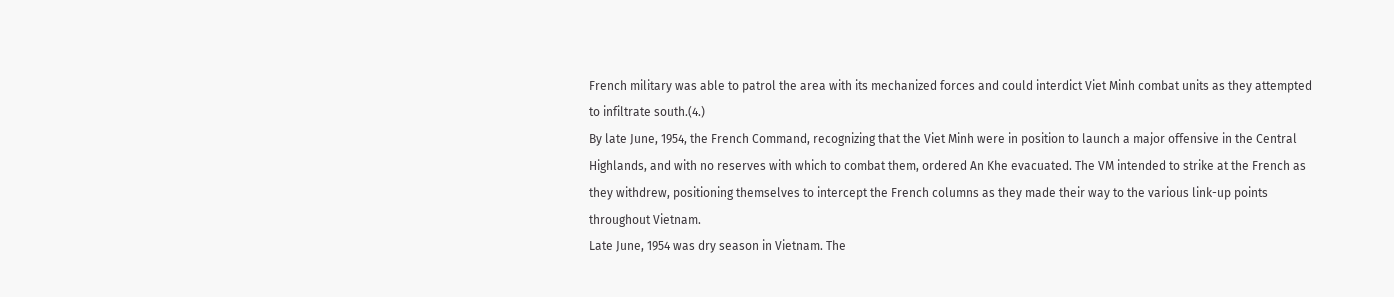French military was able to patrol the area with its mechanized forces and could interdict Viet Minh combat units as they attempted to infiltrate south.(4.)
By late June, 1954, the French Command, recognizing that the Viet Minh were in position to launch a major offensive in the Central Highlands, and with no reserves with which to combat them, ordered An Khe evacuated. The VM intended to strike at the French as they withdrew, positioning themselves to intercept the French columns as they made their way to the various link-up points throughout Vietnam.
Late June, 1954 was dry season in Vietnam. The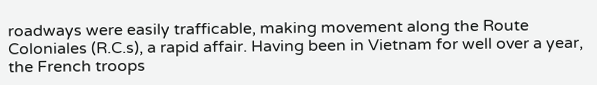roadways were easily trafficable, making movement along the Route Coloniales (R.C.s), a rapid affair. Having been in Vietnam for well over a year, the French troops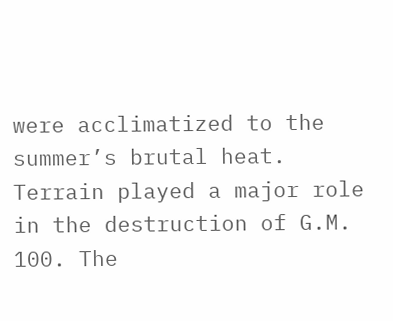were acclimatized to the summer’s brutal heat.
Terrain played a major role in the destruction of G.M. 100. The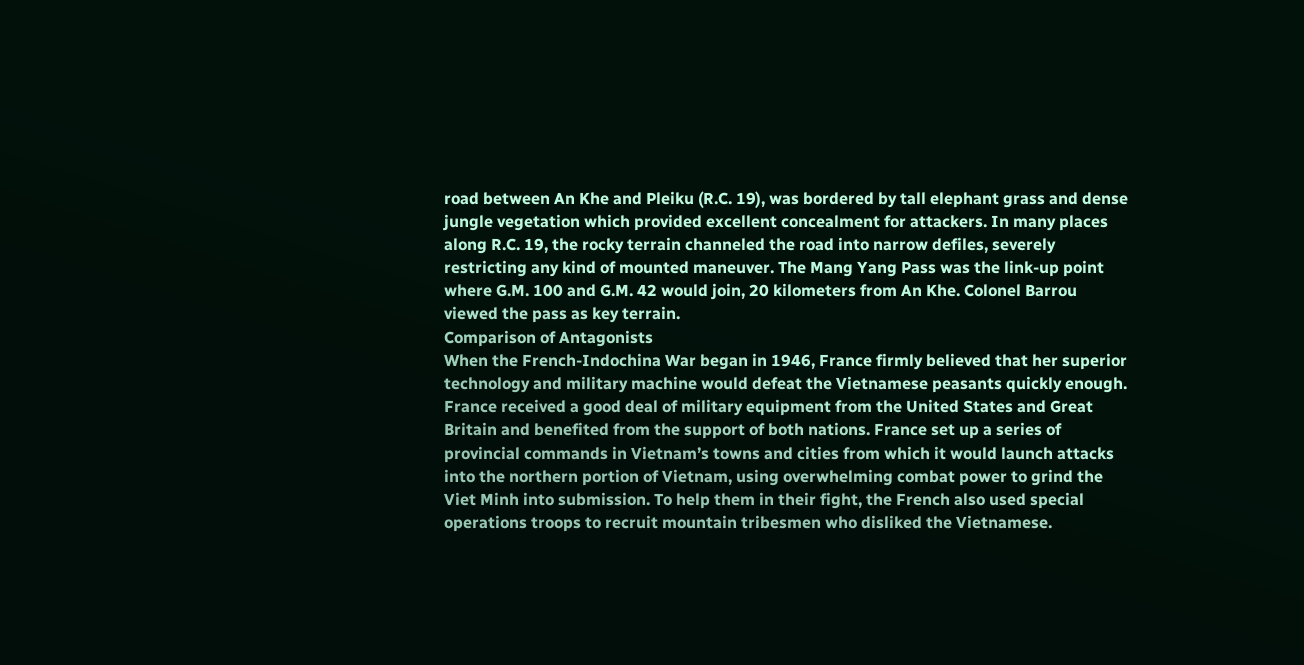road between An Khe and Pleiku (R.C. 19), was bordered by tall elephant grass and dense jungle vegetation which provided excellent concealment for attackers. In many places along R.C. 19, the rocky terrain channeled the road into narrow defiles, severely restricting any kind of mounted maneuver. The Mang Yang Pass was the link-up point where G.M. 100 and G.M. 42 would join, 20 kilometers from An Khe. Colonel Barrou viewed the pass as key terrain.
Comparison of Antagonists
When the French-Indochina War began in 1946, France firmly believed that her superior technology and military machine would defeat the Vietnamese peasants quickly enough. France received a good deal of military equipment from the United States and Great Britain and benefited from the support of both nations. France set up a series of provincial commands in Vietnam’s towns and cities from which it would launch attacks into the northern portion of Vietnam, using overwhelming combat power to grind the Viet Minh into submission. To help them in their fight, the French also used special operations troops to recruit mountain tribesmen who disliked the Vietnamese.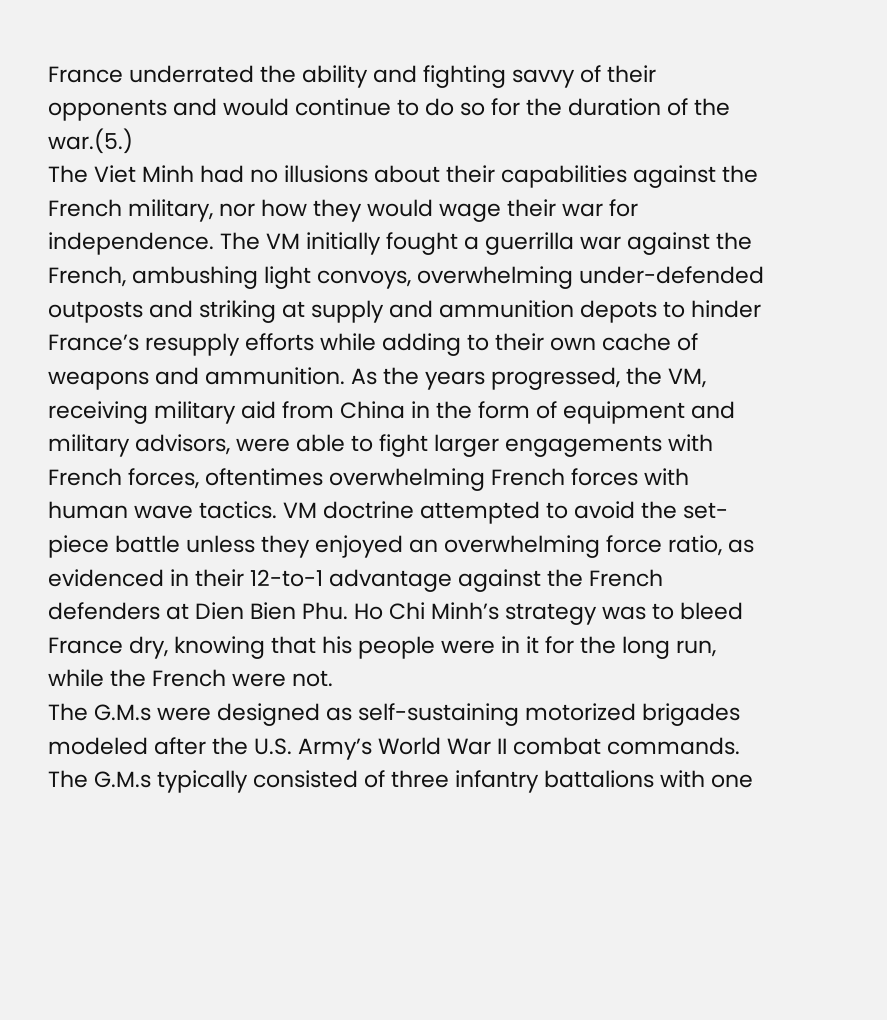France underrated the ability and fighting savvy of their opponents and would continue to do so for the duration of the war.(5.)
The Viet Minh had no illusions about their capabilities against the French military, nor how they would wage their war for independence. The VM initially fought a guerrilla war against the French, ambushing light convoys, overwhelming under-defended outposts and striking at supply and ammunition depots to hinder France’s resupply efforts while adding to their own cache of weapons and ammunition. As the years progressed, the VM, receiving military aid from China in the form of equipment and military advisors, were able to fight larger engagements with French forces, oftentimes overwhelming French forces with human wave tactics. VM doctrine attempted to avoid the set-piece battle unless they enjoyed an overwhelming force ratio, as evidenced in their 12-to-1 advantage against the French defenders at Dien Bien Phu. Ho Chi Minh’s strategy was to bleed France dry, knowing that his people were in it for the long run, while the French were not.
The G.M.s were designed as self-sustaining motorized brigades modeled after the U.S. Army’s World War II combat commands. The G.M.s typically consisted of three infantry battalions with one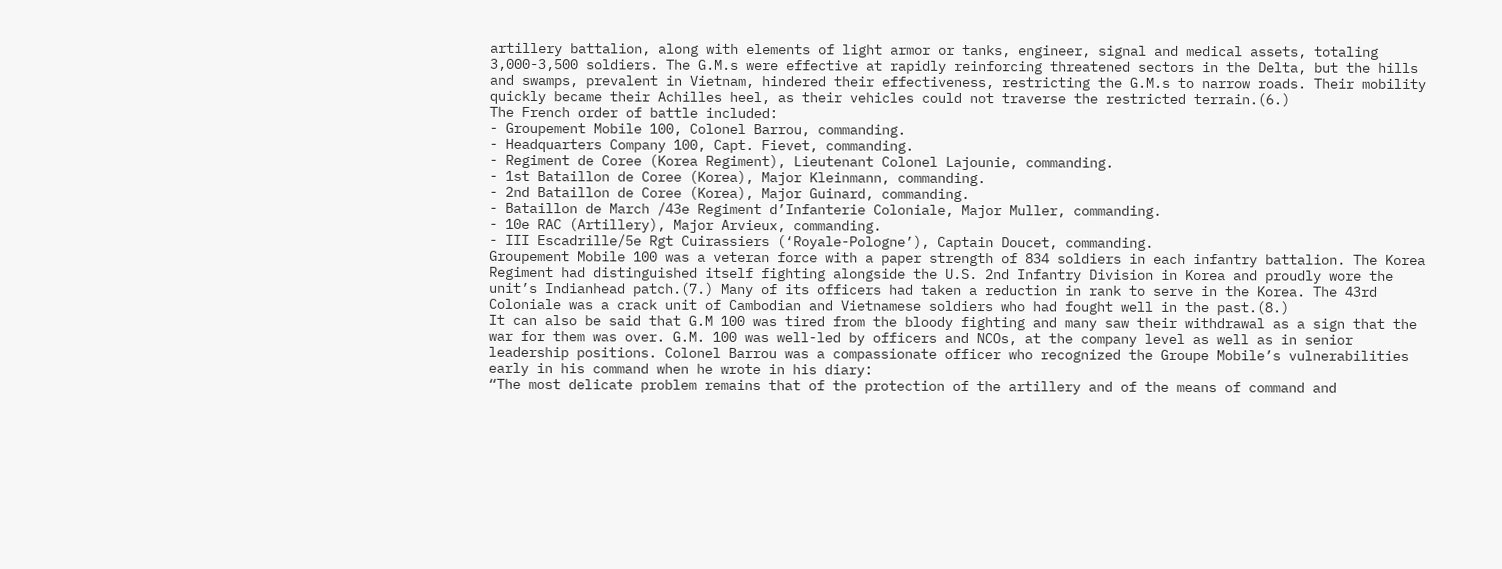artillery battalion, along with elements of light armor or tanks, engineer, signal and medical assets, totaling 3,000-3,500 soldiers. The G.M.s were effective at rapidly reinforcing threatened sectors in the Delta, but the hills and swamps, prevalent in Vietnam, hindered their effectiveness, restricting the G.M.s to narrow roads. Their mobility quickly became their Achilles heel, as their vehicles could not traverse the restricted terrain.(6.)
The French order of battle included:
- Groupement Mobile 100, Colonel Barrou, commanding.
- Headquarters Company 100, Capt. Fievet, commanding.
- Regiment de Coree (Korea Regiment), Lieutenant Colonel Lajounie, commanding.
- 1st Bataillon de Coree (Korea), Major Kleinmann, commanding.
- 2nd Bataillon de Coree (Korea), Major Guinard, commanding.
- Bataillon de March /43e Regiment d’Infanterie Coloniale, Major Muller, commanding.
- 10e RAC (Artillery), Major Arvieux, commanding.
- III Escadrille/5e Rgt Cuirassiers (‘Royale-Pologne’), Captain Doucet, commanding.
Groupement Mobile 100 was a veteran force with a paper strength of 834 soldiers in each infantry battalion. The Korea Regiment had distinguished itself fighting alongside the U.S. 2nd Infantry Division in Korea and proudly wore the unit’s Indianhead patch.(7.) Many of its officers had taken a reduction in rank to serve in the Korea. The 43rd Coloniale was a crack unit of Cambodian and Vietnamese soldiers who had fought well in the past.(8.)
It can also be said that G.M 100 was tired from the bloody fighting and many saw their withdrawal as a sign that the war for them was over. G.M. 100 was well-led by officers and NCOs, at the company level as well as in senior leadership positions. Colonel Barrou was a compassionate officer who recognized the Groupe Mobile’s vulnerabilities early in his command when he wrote in his diary:
“The most delicate problem remains that of the protection of the artillery and of the means of command and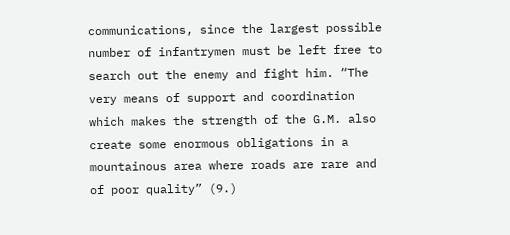communications, since the largest possible number of infantrymen must be left free to search out the enemy and fight him. “The very means of support and coordination which makes the strength of the G.M. also create some enormous obligations in a mountainous area where roads are rare and of poor quality” (9.)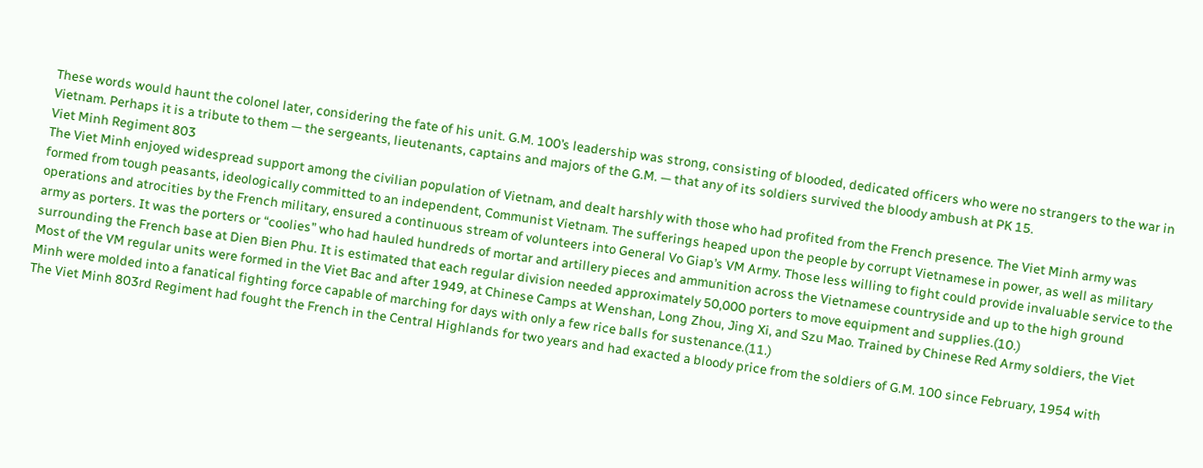These words would haunt the colonel later, considering the fate of his unit. G.M. 100’s leadership was strong, consisting of blooded, dedicated officers who were no strangers to the war in Vietnam. Perhaps it is a tribute to them — the sergeants, lieutenants, captains and majors of the G.M. — that any of its soldiers survived the bloody ambush at PK 15.
Viet Minh Regiment 803
The Viet Minh enjoyed widespread support among the civilian population of Vietnam, and dealt harshly with those who had profited from the French presence. The Viet Minh army was formed from tough peasants, ideologically committed to an independent, Communist Vietnam. The sufferings heaped upon the people by corrupt Vietnamese in power, as well as military operations and atrocities by the French military, ensured a continuous stream of volunteers into General Vo Giap’s VM Army. Those less willing to fight could provide invaluable service to the army as porters. It was the porters or “coolies” who had hauled hundreds of mortar and artillery pieces and ammunition across the Vietnamese countryside and up to the high ground surrounding the French base at Dien Bien Phu. It is estimated that each regular division needed approximately 50,000 porters to move equipment and supplies.(10.)
Most of the VM regular units were formed in the Viet Bac and after 1949, at Chinese Camps at Wenshan, Long Zhou, Jing Xi, and Szu Mao. Trained by Chinese Red Army soldiers, the Viet Minh were molded into a fanatical fighting force capable of marching for days with only a few rice balls for sustenance.(11.)
The Viet Minh 803rd Regiment had fought the French in the Central Highlands for two years and had exacted a bloody price from the soldiers of G.M. 100 since February, 1954 with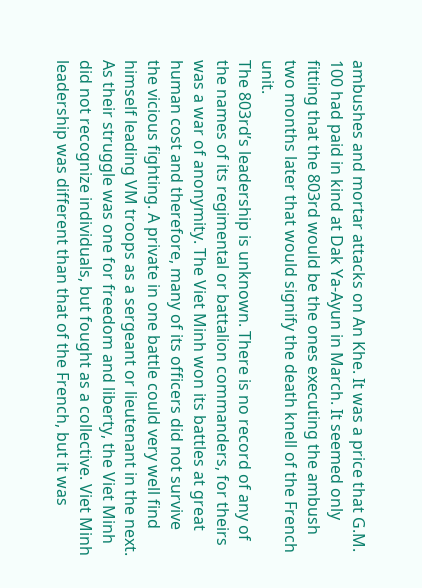ambushes and mortar attacks on An Khe. It was a price that G.M. 100 had paid in kind at Dak Ya-Ayun in March. It seemed only fitting that the 803rd would be the ones executing the ambush two months later that would signify the death knell of the French unit.
The 803rd’s leadership is unknown. There is no record of any of the names of its regimental or battalion commanders, for theirs was a war of anonymity. The Viet Minh won its battles at great human cost and therefore, many of its officers did not survive the vicious fighting. A private in one battle could very well find himself leading VM troops as a sergeant or lieutenant in the next. As their struggle was one for freedom and liberty, the Viet Minh did not recognize individuals, but fought as a collective. Viet Minh leadership was different than that of the French, but it was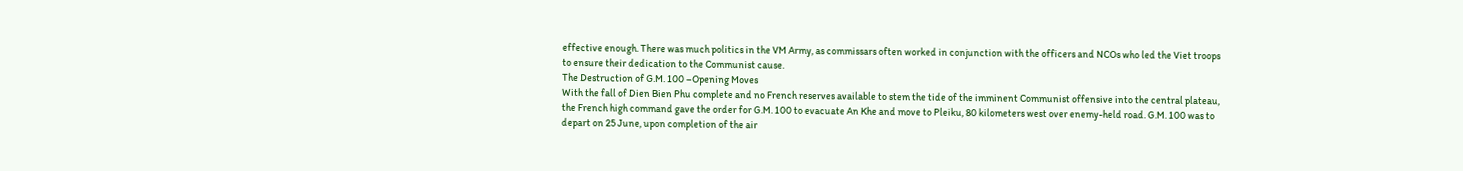effective enough. There was much politics in the VM Army, as commissars often worked in conjunction with the officers and NCOs who led the Viet troops to ensure their dedication to the Communist cause.
The Destruction of G.M. 100 –Opening Moves
With the fall of Dien Bien Phu complete and no French reserves available to stem the tide of the imminent Communist offensive into the central plateau, the French high command gave the order for G.M. 100 to evacuate An Khe and move to Pleiku, 80 kilometers west over enemy-held road. G.M. 100 was to depart on 25 June, upon completion of the air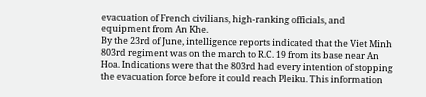evacuation of French civilians, high-ranking officials, and equipment from An Khe.
By the 23rd of June, intelligence reports indicated that the Viet Minh 803rd regiment was on the march to R.C. 19 from its base near An Hoa. Indications were that the 803rd had every intention of stopping the evacuation force before it could reach Pleiku. This information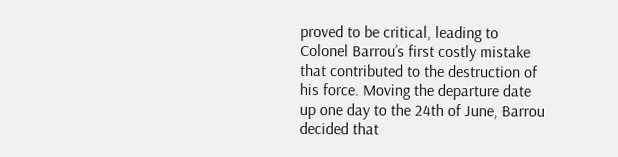proved to be critical, leading to Colonel Barrou’s first costly mistake that contributed to the destruction of his force. Moving the departure date up one day to the 24th of June, Barrou decided that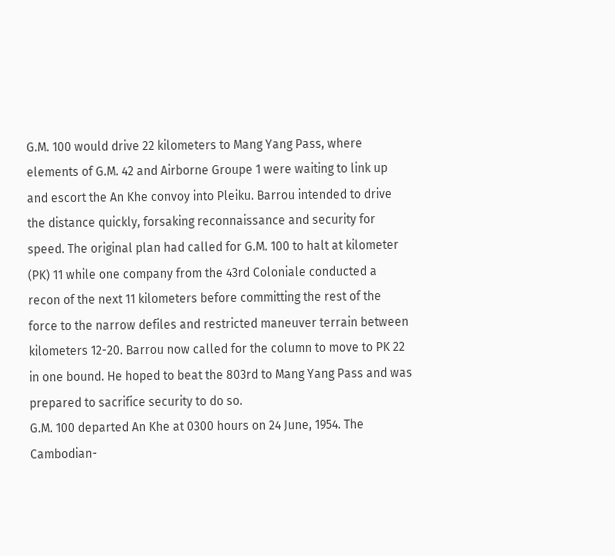G.M. 100 would drive 22 kilometers to Mang Yang Pass, where elements of G.M. 42 and Airborne Groupe 1 were waiting to link up and escort the An Khe convoy into Pleiku. Barrou intended to drive the distance quickly, forsaking reconnaissance and security for speed. The original plan had called for G.M. 100 to halt at kilometer (PK) 11 while one company from the 43rd Coloniale conducted a recon of the next 11 kilometers before committing the rest of the force to the narrow defiles and restricted maneuver terrain between kilometers 12-20. Barrou now called for the column to move to PK 22 in one bound. He hoped to beat the 803rd to Mang Yang Pass and was prepared to sacrifice security to do so.
G.M. 100 departed An Khe at 0300 hours on 24 June, 1954. The Cambodian-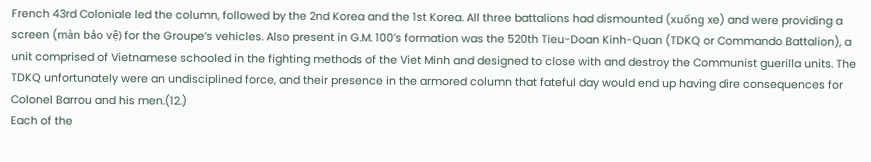French 43rd Coloniale led the column, followed by the 2nd Korea and the 1st Korea. All three battalions had dismounted (xuống xe) and were providing a screen (màn bảo vệ) for the Groupe’s vehicles. Also present in G.M. 100’s formation was the 520th Tieu-Doan Kinh-Quan (TDKQ or Commando Battalion), a unit comprised of Vietnamese schooled in the fighting methods of the Viet Minh and designed to close with and destroy the Communist guerilla units. The TDKQ unfortunately were an undisciplined force, and their presence in the armored column that fateful day would end up having dire consequences for Colonel Barrou and his men.(12.)
Each of the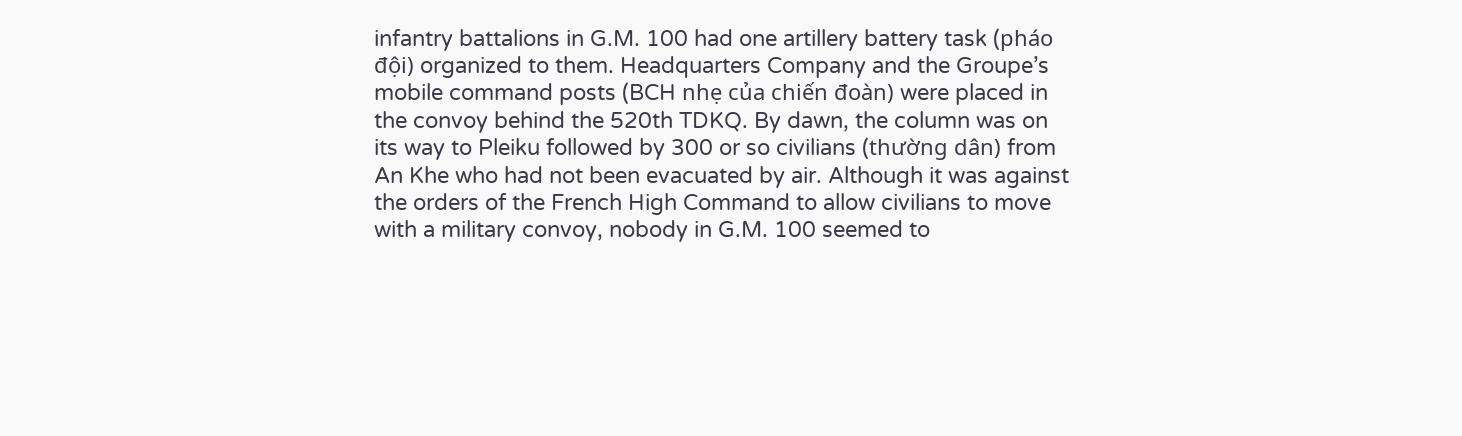infantry battalions in G.M. 100 had one artillery battery task (pháo đội) organized to them. Headquarters Company and the Groupe’s mobile command posts (BCH nhẹ của chiến đoàn) were placed in the convoy behind the 520th TDKQ. By dawn, the column was on its way to Pleiku followed by 300 or so civilians (thường dân) from An Khe who had not been evacuated by air. Although it was against the orders of the French High Command to allow civilians to move with a military convoy, nobody in G.M. 100 seemed to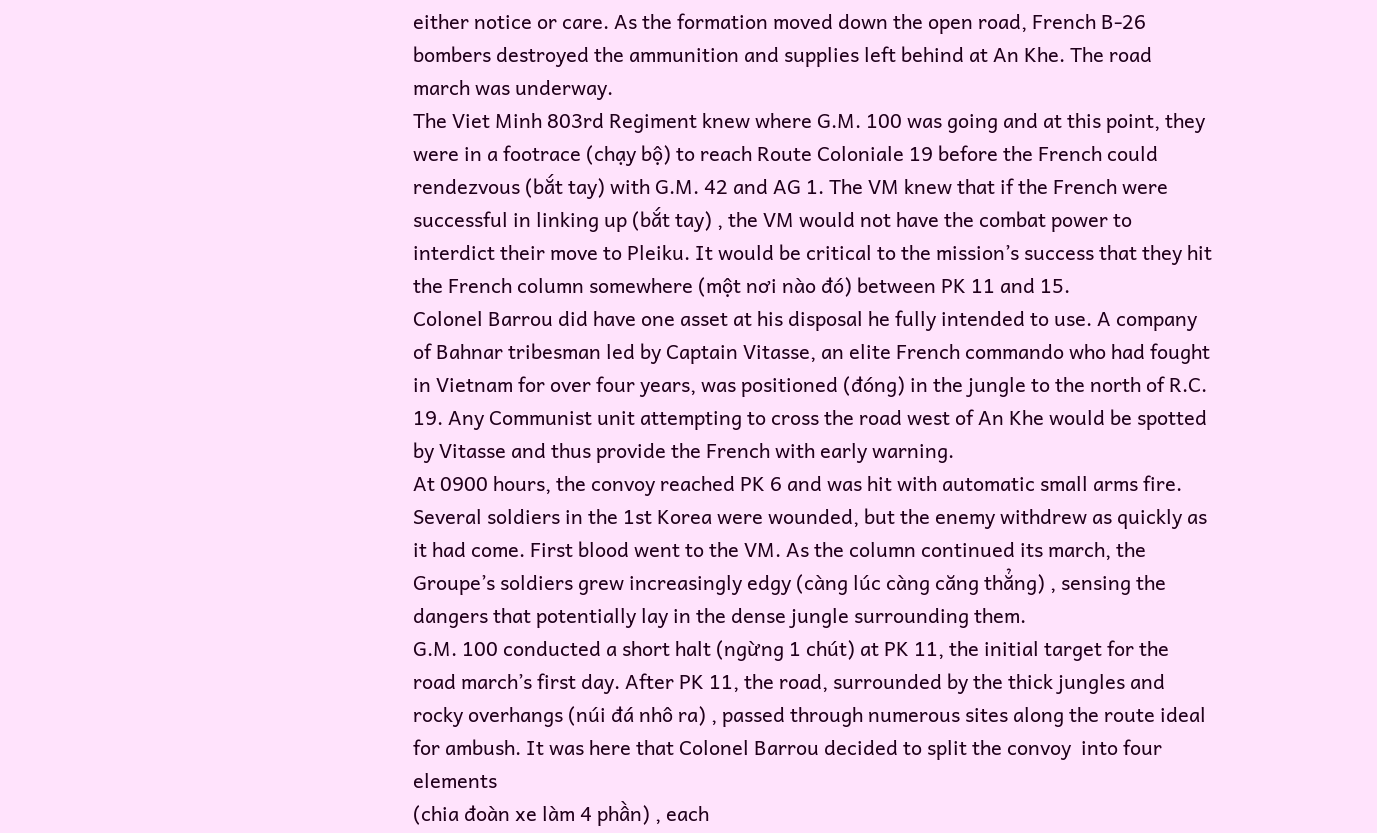either notice or care. As the formation moved down the open road, French B-26 bombers destroyed the ammunition and supplies left behind at An Khe. The road march was underway.
The Viet Minh 803rd Regiment knew where G.M. 100 was going and at this point, they were in a footrace (chạy bộ) to reach Route Coloniale 19 before the French could rendezvous (bắt tay) with G.M. 42 and AG 1. The VM knew that if the French were successful in linking up (bắt tay) , the VM would not have the combat power to interdict their move to Pleiku. It would be critical to the mission’s success that they hit the French column somewhere (một nơi nào đó) between PK 11 and 15.
Colonel Barrou did have one asset at his disposal he fully intended to use. A company of Bahnar tribesman led by Captain Vitasse, an elite French commando who had fought in Vietnam for over four years, was positioned (đóng) in the jungle to the north of R.C. 19. Any Communist unit attempting to cross the road west of An Khe would be spotted by Vitasse and thus provide the French with early warning.
At 0900 hours, the convoy reached PK 6 and was hit with automatic small arms fire. Several soldiers in the 1st Korea were wounded, but the enemy withdrew as quickly as it had come. First blood went to the VM. As the column continued its march, the Groupe’s soldiers grew increasingly edgy (càng lúc càng căng thẳng) , sensing the dangers that potentially lay in the dense jungle surrounding them.
G.M. 100 conducted a short halt (ngừng 1 chút) at PK 11, the initial target for the road march’s first day. After PK 11, the road, surrounded by the thick jungles and rocky overhangs (núi đá nhô ra) , passed through numerous sites along the route ideal for ambush. It was here that Colonel Barrou decided to split the convoy  into four elements
(chia đoàn xe làm 4 phần) , each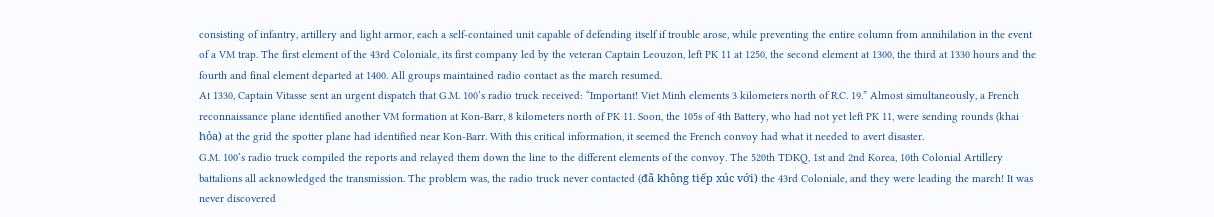consisting of infantry, artillery and light armor, each a self-contained unit capable of defending itself if trouble arose, while preventing the entire column from annihilation in the event of a VM trap. The first element of the 43rd Coloniale, its first company led by the veteran Captain Leouzon, left PK 11 at 1250, the second element at 1300, the third at 1330 hours and the fourth and final element departed at 1400. All groups maintained radio contact as the march resumed.
At 1330, Captain Vitasse sent an urgent dispatch that G.M. 100’s radio truck received: “Important! Viet Minh elements 3 kilometers north of R.C. 19.” Almost simultaneously, a French reconnaissance plane identified another VM formation at Kon-Barr, 8 kilometers north of PK 11. Soon, the 105s of 4th Battery, who had not yet left PK 11, were sending rounds (khai hỏa) at the grid the spotter plane had identified near Kon-Barr. With this critical information, it seemed the French convoy had what it needed to avert disaster.
G.M. 100’s radio truck compiled the reports and relayed them down the line to the different elements of the convoy. The 520th TDKQ, 1st and 2nd Korea, 10th Colonial Artillery battalions all acknowledged the transmission. The problem was, the radio truck never contacted (đã không tiếp xúc với) the 43rd Coloniale, and they were leading the march! It was never discovered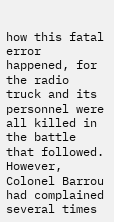how this fatal error happened, for the radio truck and its personnel were all killed in the battle that followed. However, Colonel Barrou had complained several times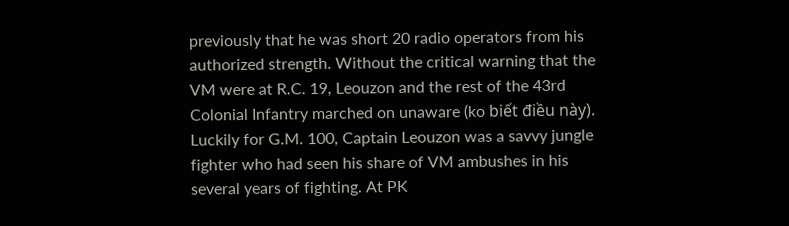previously that he was short 20 radio operators from his authorized strength. Without the critical warning that the VM were at R.C. 19, Leouzon and the rest of the 43rd Colonial Infantry marched on unaware (ko biết điều này).
Luckily for G.M. 100, Captain Leouzon was a savvy jungle fighter who had seen his share of VM ambushes in his several years of fighting. At PK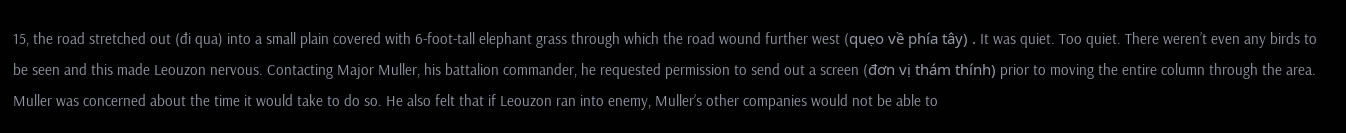15, the road stretched out (đi qua) into a small plain covered with 6-foot-tall elephant grass through which the road wound further west (quẹo về phía tây) . It was quiet. Too quiet. There weren’t even any birds to be seen and this made Leouzon nervous. Contacting Major Muller, his battalion commander, he requested permission to send out a screen (đơn vị thám thính) prior to moving the entire column through the area. Muller was concerned about the time it would take to do so. He also felt that if Leouzon ran into enemy, Muller’s other companies would not be able to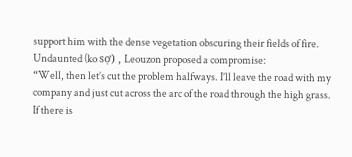support him with the dense vegetation obscuring their fields of fire. Undaunted (ko sợ) , Leouzon proposed a compromise:
“Well, then let’s cut the problem halfways. I’ll leave the road with my company and just cut across the arc of the road through the high grass. If there is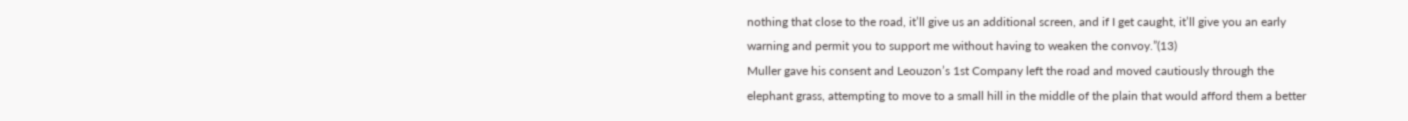nothing that close to the road, it’ll give us an additional screen, and if I get caught, it’ll give you an early warning and permit you to support me without having to weaken the convoy.”(13)
Muller gave his consent and Leouzon’s 1st Company left the road and moved cautiously through the elephant grass, attempting to move to a small hill in the middle of the plain that would afford them a better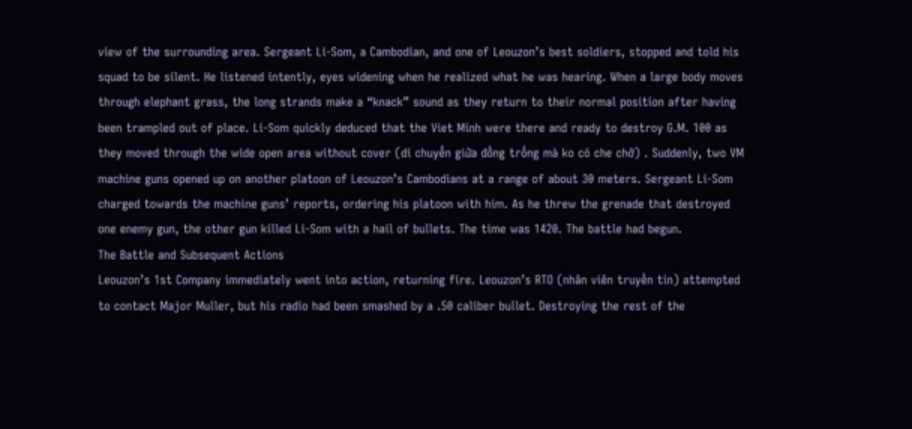view of the surrounding area. Sergeant Li-Som, a Cambodian, and one of Leouzon’s best soldiers, stopped and told his squad to be silent. He listened intently, eyes widening when he realized what he was hearing. When a large body moves through elephant grass, the long strands make a “knack” sound as they return to their normal position after having been trampled out of place. Li-Som quickly deduced that the Viet Minh were there and ready to destroy G.M. 100 as they moved through the wide open area without cover (di chuyển giửa đồng trống mà ko có che chở) . Suddenly, two VM machine guns opened up on another platoon of Leouzon’s Cambodians at a range of about 30 meters. Sergeant Li-Som charged towards the machine guns’ reports, ordering his platoon with him. As he threw the grenade that destroyed one enemy gun, the other gun killed Li-Som with a hail of bullets. The time was 1420. The battle had begun.
The Battle and Subsequent Actions
Leouzon’s 1st Company immediately went into action, returning fire. Leouzon’s RTO (nhân viên truyền tin) attempted to contact Major Muller, but his radio had been smashed by a .50 caliber bullet. Destroying the rest of the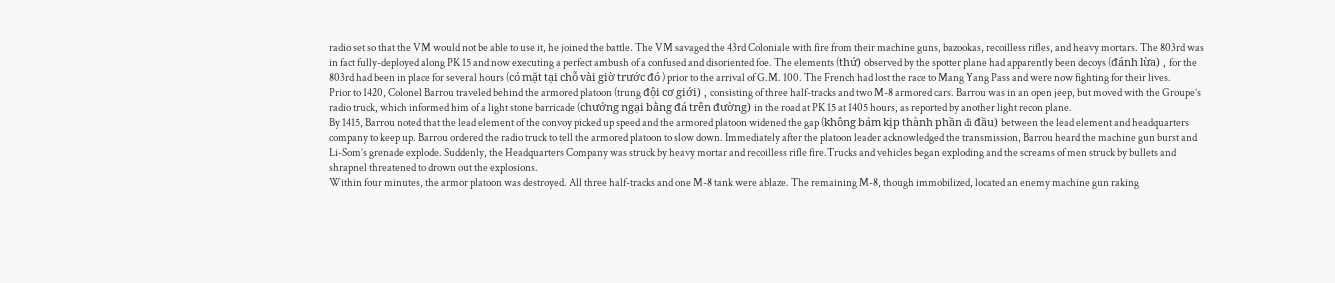radio set so that the VM would not be able to use it, he joined the battle. The VM savaged the 43rd Coloniale with fire from their machine guns, bazookas, recoilless rifles, and heavy mortars. The 803rd was in fact fully-deployed along PK 15 and now executing a perfect ambush of a confused and disoriented foe. The elements (thứ) observed by the spotter plane had apparently been decoys (đánh lừa) , for the 803rd had been in place for several hours (có mặt tại chỗ vài giờ trước đó ) prior to the arrival of G.M. 100. The French had lost the race to Mang Yang Pass and were now fighting for their lives.
Prior to 1420, Colonel Barrou traveled behind the armored platoon (trung đội cơ giới) , consisting of three half-tracks and two M-8 armored cars. Barrou was in an open jeep, but moved with the Groupe’s radio truck, which informed him of a light stone barricade (chướng ngại bằng đá trên đường) in the road at PK 15 at 1405 hours, as reported by another light recon plane.
By 1415, Barrou noted that the lead element of the convoy picked up speed and the armored platoon widened the gap (không bám kịp thành phần đi đầu) between the lead element and headquarters company to keep up. Barrou ordered the radio truck to tell the armored platoon to slow down. Immediately after the platoon leader acknowledged the transmission, Barrou heard the machine gun burst and Li-Som’s grenade explode. Suddenly, the Headquarters Company was struck by heavy mortar and recoilless rifle fire.Trucks and vehicles began exploding and the screams of men struck by bullets and shrapnel threatened to drown out the explosions.
Within four minutes, the armor platoon was destroyed. All three half-tracks and one M-8 tank were ablaze. The remaining M-8, though immobilized, located an enemy machine gun raking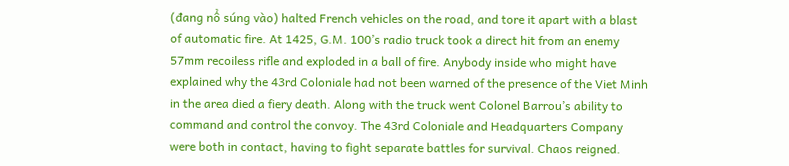(đang nổ súng vào) halted French vehicles on the road, and tore it apart with a blast of automatic fire. At 1425, G.M. 100’s radio truck took a direct hit from an enemy 57mm recoiless rifle and exploded in a ball of fire. Anybody inside who might have explained why the 43rd Coloniale had not been warned of the presence of the Viet Minh in the area died a fiery death. Along with the truck went Colonel Barrou’s ability to command and control the convoy. The 43rd Coloniale and Headquarters Company were both in contact, having to fight separate battles for survival. Chaos reigned.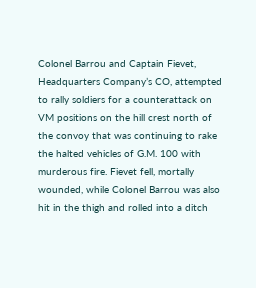Colonel Barrou and Captain Fievet, Headquarters Company’s CO, attempted to rally soldiers for a counterattack on VM positions on the hill crest north of the convoy that was continuing to rake the halted vehicles of G.M. 100 with murderous fire. Fievet fell, mortally wounded, while Colonel Barrou was also hit in the thigh and rolled into a ditch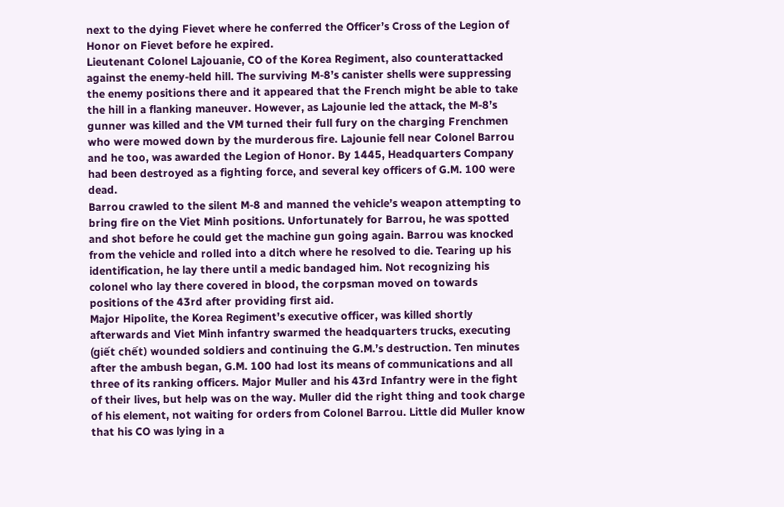next to the dying Fievet where he conferred the Officer’s Cross of the Legion of Honor on Fievet before he expired.
Lieutenant Colonel Lajouanie, CO of the Korea Regiment, also counterattacked against the enemy-held hill. The surviving M-8’s canister shells were suppressing the enemy positions there and it appeared that the French might be able to take the hill in a flanking maneuver. However, as Lajounie led the attack, the M-8’s gunner was killed and the VM turned their full fury on the charging Frenchmen who were mowed down by the murderous fire. Lajounie fell near Colonel Barrou and he too, was awarded the Legion of Honor. By 1445, Headquarters Company had been destroyed as a fighting force, and several key officers of G.M. 100 were dead.
Barrou crawled to the silent M-8 and manned the vehicle’s weapon attempting to bring fire on the Viet Minh positions. Unfortunately for Barrou, he was spotted and shot before he could get the machine gun going again. Barrou was knocked from the vehicle and rolled into a ditch where he resolved to die. Tearing up his identification, he lay there until a medic bandaged him. Not recognizing his colonel who lay there covered in blood, the corpsman moved on towards positions of the 43rd after providing first aid.
Major Hipolite, the Korea Regiment’s executive officer, was killed shortly afterwards and Viet Minh infantry swarmed the headquarters trucks, executing (giết chết) wounded soldiers and continuing the G.M.’s destruction. Ten minutes after the ambush began, G.M. 100 had lost its means of communications and all three of its ranking officers. Major Muller and his 43rd Infantry were in the fight of their lives, but help was on the way. Muller did the right thing and took charge of his element, not waiting for orders from Colonel Barrou. Little did Muller know that his CO was lying in a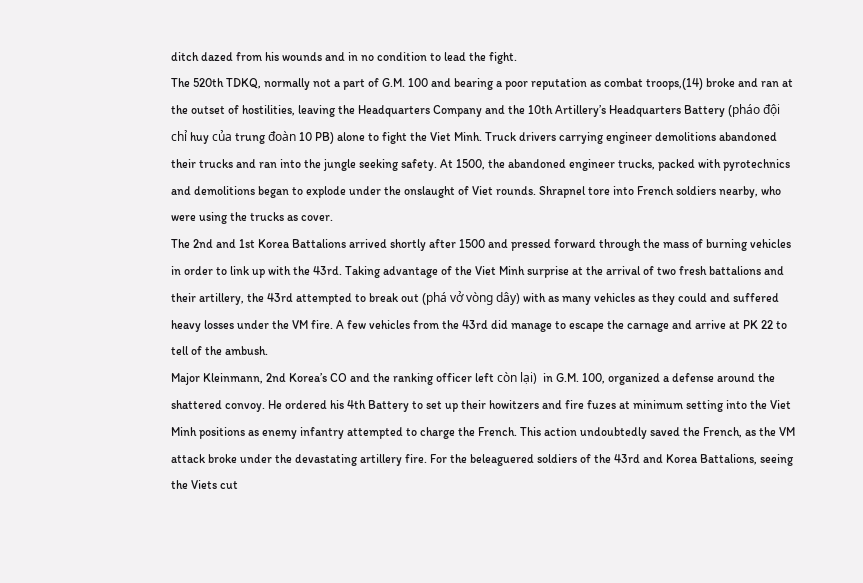ditch dazed from his wounds and in no condition to lead the fight.
The 520th TDKQ, normally not a part of G.M. 100 and bearing a poor reputation as combat troops,(14) broke and ran at the outset of hostilities, leaving the Headquarters Company and the 10th Artillery’s Headquarters Battery (pháo đội chỉ huy của trung đoàn 10 PB) alone to fight the Viet Minh. Truck drivers carrying engineer demolitions abandoned their trucks and ran into the jungle seeking safety. At 1500, the abandoned engineer trucks, packed with pyrotechnics and demolitions began to explode under the onslaught of Viet rounds. Shrapnel tore into French soldiers nearby, who were using the trucks as cover.
The 2nd and 1st Korea Battalions arrived shortly after 1500 and pressed forward through the mass of burning vehicles in order to link up with the 43rd. Taking advantage of the Viet Minh surprise at the arrival of two fresh battalions and their artillery, the 43rd attempted to break out (phá vở vòng dây) with as many vehicles as they could and suffered heavy losses under the VM fire. A few vehicles from the 43rd did manage to escape the carnage and arrive at PK 22 to tell of the ambush.
Major Kleinmann, 2nd Korea’s CO and the ranking officer left còn lại)  in G.M. 100, organized a defense around the shattered convoy. He ordered his 4th Battery to set up their howitzers and fire fuzes at minimum setting into the Viet Minh positions as enemy infantry attempted to charge the French. This action undoubtedly saved the French, as the VM attack broke under the devastating artillery fire. For the beleaguered soldiers of the 43rd and Korea Battalions, seeing the Viets cut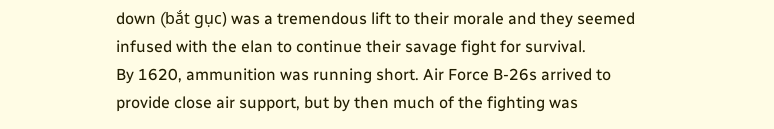down (bắt gục) was a tremendous lift to their morale and they seemed infused with the elan to continue their savage fight for survival.
By 1620, ammunition was running short. Air Force B-26s arrived to provide close air support, but by then much of the fighting was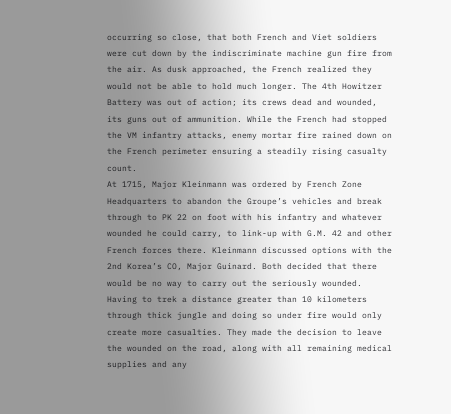occurring so close, that both French and Viet soldiers were cut down by the indiscriminate machine gun fire from the air. As dusk approached, the French realized they would not be able to hold much longer. The 4th Howitzer Battery was out of action; its crews dead and wounded, its guns out of ammunition. While the French had stopped the VM infantry attacks, enemy mortar fire rained down on the French perimeter ensuring a steadily rising casualty count.
At 1715, Major Kleinmann was ordered by French Zone Headquarters to abandon the Groupe’s vehicles and break through to PK 22 on foot with his infantry and whatever wounded he could carry, to link-up with G.M. 42 and other French forces there. Kleinmann discussed options with the 2nd Korea’s CO, Major Guinard. Both decided that there would be no way to carry out the seriously wounded. Having to trek a distance greater than 10 kilometers through thick jungle and doing so under fire would only create more casualties. They made the decision to leave the wounded on the road, along with all remaining medical supplies and any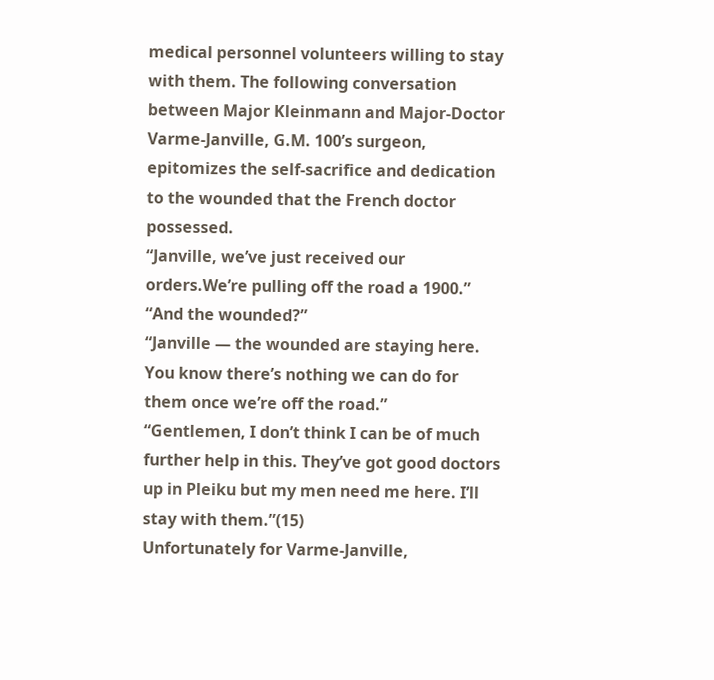medical personnel volunteers willing to stay with them. The following conversation between Major Kleinmann and Major-Doctor Varme-Janville, G.M. 100’s surgeon, epitomizes the self-sacrifice and dedication to the wounded that the French doctor possessed.
“Janville, we’ve just received our orders.We’re pulling off the road a 1900.”
“And the wounded?”
“Janville — the wounded are staying here. You know there’s nothing we can do for them once we’re off the road.”
“Gentlemen, I don’t think I can be of much further help in this. They’ve got good doctors up in Pleiku but my men need me here. I’ll stay with them.”(15)
Unfortunately for Varme-Janville,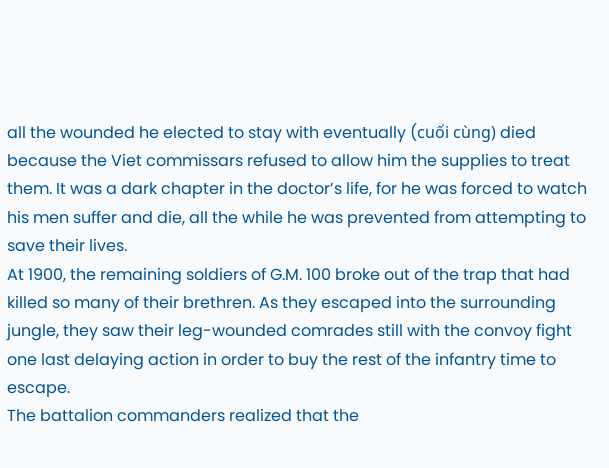all the wounded he elected to stay with eventually (cuối cùng) died because the Viet commissars refused to allow him the supplies to treat them. It was a dark chapter in the doctor’s life, for he was forced to watch his men suffer and die, all the while he was prevented from attempting to save their lives.
At 1900, the remaining soldiers of G.M. 100 broke out of the trap that had killed so many of their brethren. As they escaped into the surrounding jungle, they saw their leg-wounded comrades still with the convoy fight one last delaying action in order to buy the rest of the infantry time to escape.
The battalion commanders realized that the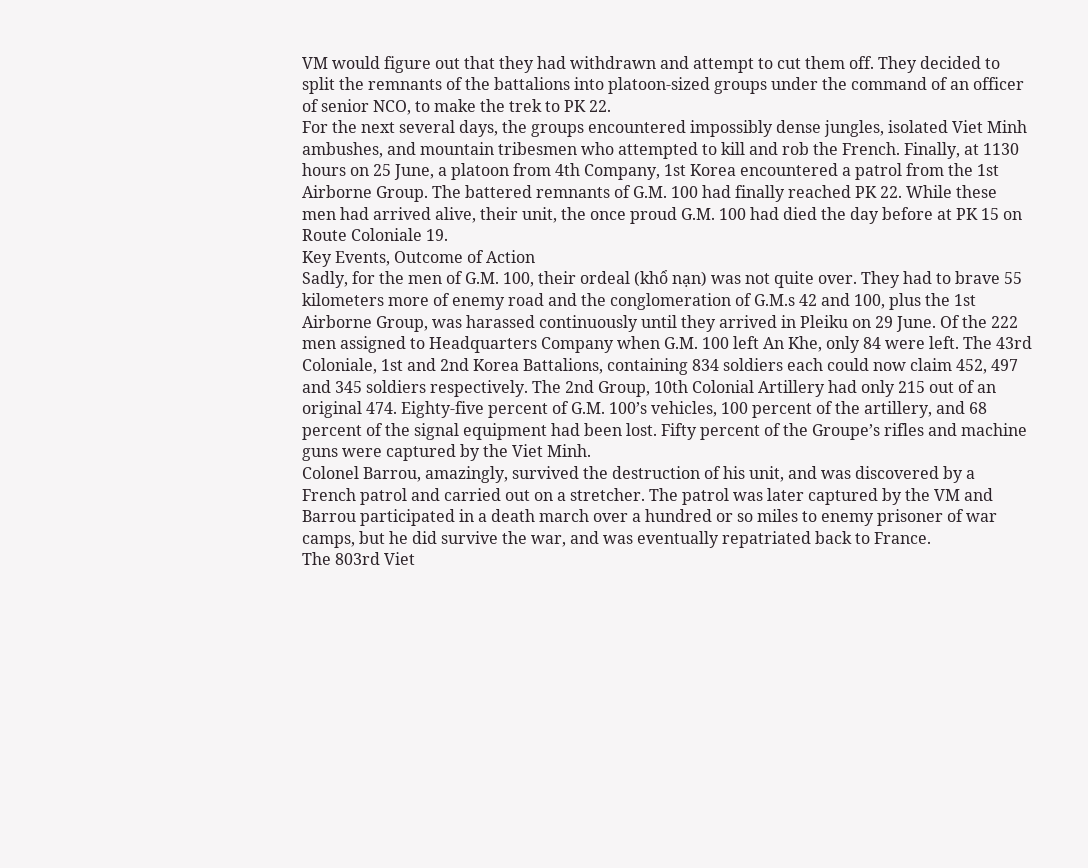VM would figure out that they had withdrawn and attempt to cut them off. They decided to split the remnants of the battalions into platoon-sized groups under the command of an officer of senior NCO, to make the trek to PK 22.
For the next several days, the groups encountered impossibly dense jungles, isolated Viet Minh ambushes, and mountain tribesmen who attempted to kill and rob the French. Finally, at 1130 hours on 25 June, a platoon from 4th Company, 1st Korea encountered a patrol from the 1st Airborne Group. The battered remnants of G.M. 100 had finally reached PK 22. While these men had arrived alive, their unit, the once proud G.M. 100 had died the day before at PK 15 on Route Coloniale 19.
Key Events, Outcome of Action
Sadly, for the men of G.M. 100, their ordeal (khổ nạn) was not quite over. They had to brave 55 kilometers more of enemy road and the conglomeration of G.M.s 42 and 100, plus the 1st Airborne Group, was harassed continuously until they arrived in Pleiku on 29 June. Of the 222 men assigned to Headquarters Company when G.M. 100 left An Khe, only 84 were left. The 43rd Coloniale, 1st and 2nd Korea Battalions, containing 834 soldiers each could now claim 452, 497 and 345 soldiers respectively. The 2nd Group, 10th Colonial Artillery had only 215 out of an original 474. Eighty-five percent of G.M. 100’s vehicles, 100 percent of the artillery, and 68 percent of the signal equipment had been lost. Fifty percent of the Groupe’s rifles and machine guns were captured by the Viet Minh.
Colonel Barrou, amazingly, survived the destruction of his unit, and was discovered by a French patrol and carried out on a stretcher. The patrol was later captured by the VM and Barrou participated in a death march over a hundred or so miles to enemy prisoner of war camps, but he did survive the war, and was eventually repatriated back to France.
The 803rd Viet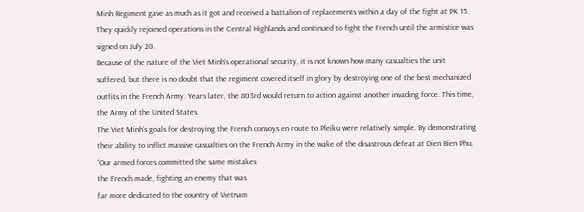Minh Regiment gave as much as it got and received a battalion of replacements within a day of the fight at PK 15. They quickly rejoined operations in the Central Highlands and continued to fight the French until the armistice was signed on July 20.
Because of the nature of the Viet Minh’s operational security, it is not known how many casualties the unit suffered, but there is no doubt that the regiment covered itself in glory by destroying one of the best mechanized outfits in the French Army. Years later, the 803rd would return to action against another invading force. This time, the Army of the United States.
The Viet Minh’s goals for destroying the French convoys en route to Pleiku were relatively simple. By demonstrating their ability to inflict massive casualties on the French Army in the wake of the disastrous defeat at Dien Bien Phu,
“Our armed forces committed the same mistakes
the French made, fighting an enemy that was
far more dedicated to the country of Vietnam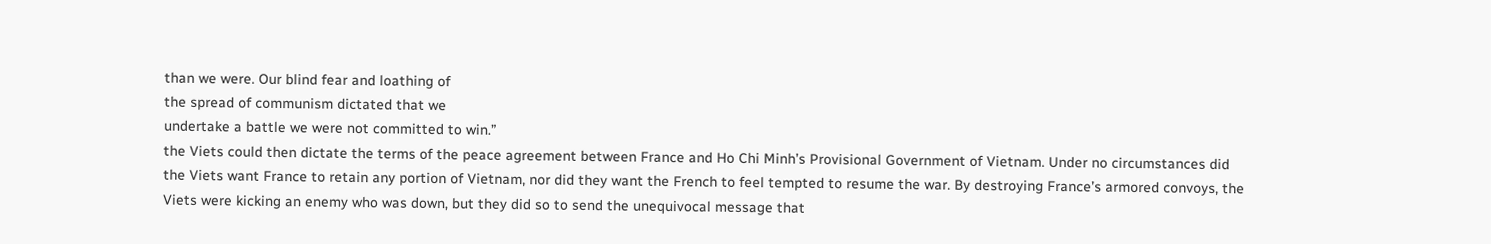than we were. Our blind fear and loathing of
the spread of communism dictated that we
undertake a battle we were not committed to win.”
the Viets could then dictate the terms of the peace agreement between France and Ho Chi Minh’s Provisional Government of Vietnam. Under no circumstances did the Viets want France to retain any portion of Vietnam, nor did they want the French to feel tempted to resume the war. By destroying France’s armored convoys, the Viets were kicking an enemy who was down, but they did so to send the unequivocal message that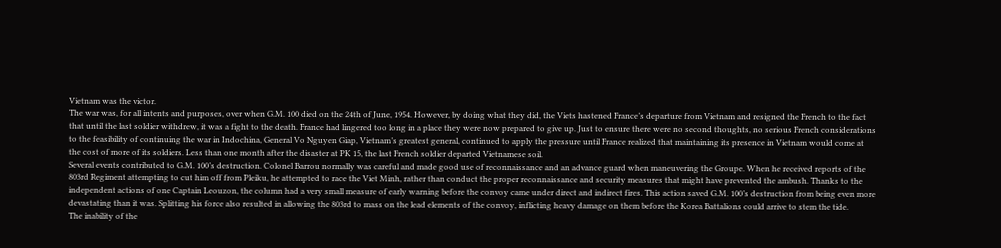Vietnam was the victor.
The war was, for all intents and purposes, over when G.M. 100 died on the 24th of June, 1954. However, by doing what they did, the Viets hastened France’s departure from Vietnam and resigned the French to the fact that until the last soldier withdrew, it was a fight to the death. France had lingered too long in a place they were now prepared to give up. Just to ensure there were no second thoughts, no serious French considerations to the feasibility of continuing the war in Indochina, General Vo Nguyen Giap, Vietnam’s greatest general, continued to apply the pressure until France realized that maintaining its presence in Vietnam would come at the cost of more of its soldiers. Less than one month after the disaster at PK 15, the last French soldier departed Vietnamese soil.
Several events contributed to G.M. 100’s destruction. Colonel Barrou normally was careful and made good use of reconnaissance and an advance guard when maneuvering the Groupe. When he received reports of the 803rd Regiment attempting to cut him off from Pleiku, he attempted to race the Viet Minh, rather than conduct the proper reconnaissance and security measures that might have prevented the ambush. Thanks to the independent actions of one Captain Leouzon, the column had a very small measure of early warning before the convoy came under direct and indirect fires. This action saved G.M. 100’s destruction from being even more devastating than it was. Splitting his force also resulted in allowing the 803rd to mass on the lead elements of the convoy, inflicting heavy damage on them before the Korea Battalions could arrive to stem the tide.
The inability of the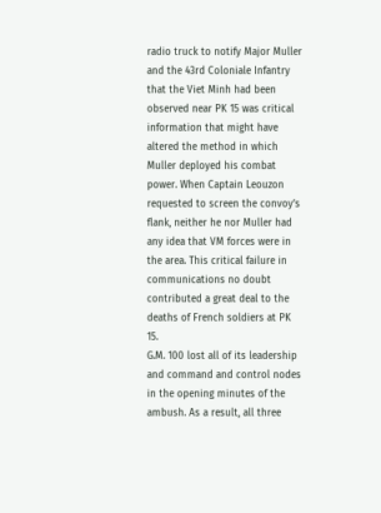radio truck to notify Major Muller and the 43rd Coloniale Infantry that the Viet Minh had been observed near PK 15 was critical information that might have altered the method in which Muller deployed his combat power. When Captain Leouzon requested to screen the convoy’s flank, neither he nor Muller had any idea that VM forces were in the area. This critical failure in communications no doubt contributed a great deal to the deaths of French soldiers at PK 15.
G.M. 100 lost all of its leadership and command and control nodes in the opening minutes of the ambush. As a result, all three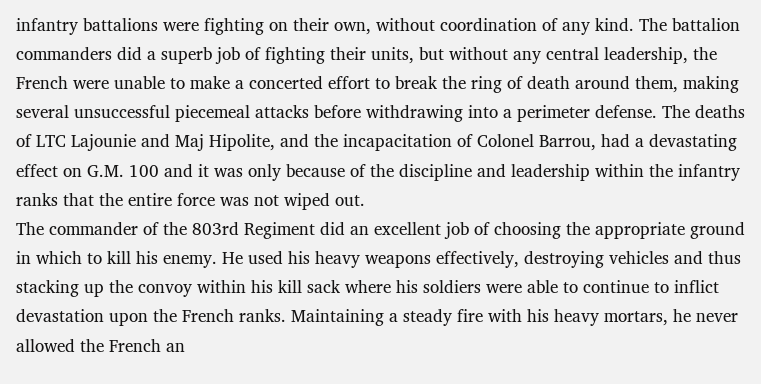infantry battalions were fighting on their own, without coordination of any kind. The battalion commanders did a superb job of fighting their units, but without any central leadership, the French were unable to make a concerted effort to break the ring of death around them, making several unsuccessful piecemeal attacks before withdrawing into a perimeter defense. The deaths of LTC Lajounie and Maj Hipolite, and the incapacitation of Colonel Barrou, had a devastating effect on G.M. 100 and it was only because of the discipline and leadership within the infantry ranks that the entire force was not wiped out.
The commander of the 803rd Regiment did an excellent job of choosing the appropriate ground in which to kill his enemy. He used his heavy weapons effectively, destroying vehicles and thus stacking up the convoy within his kill sack where his soldiers were able to continue to inflict devastation upon the French ranks. Maintaining a steady fire with his heavy mortars, he never allowed the French an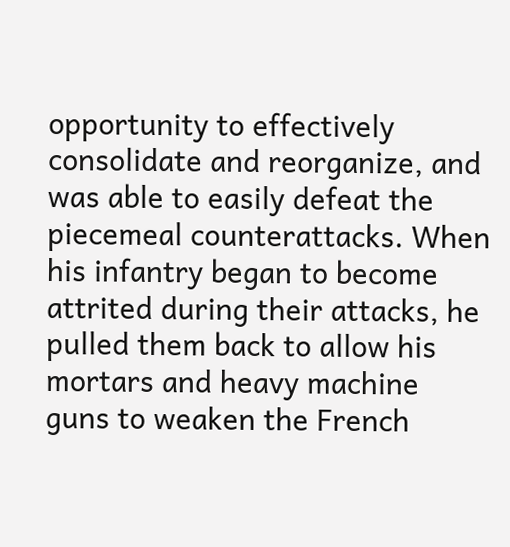opportunity to effectively consolidate and reorganize, and was able to easily defeat the piecemeal counterattacks. When his infantry began to become attrited during their attacks, he pulled them back to allow his mortars and heavy machine guns to weaken the French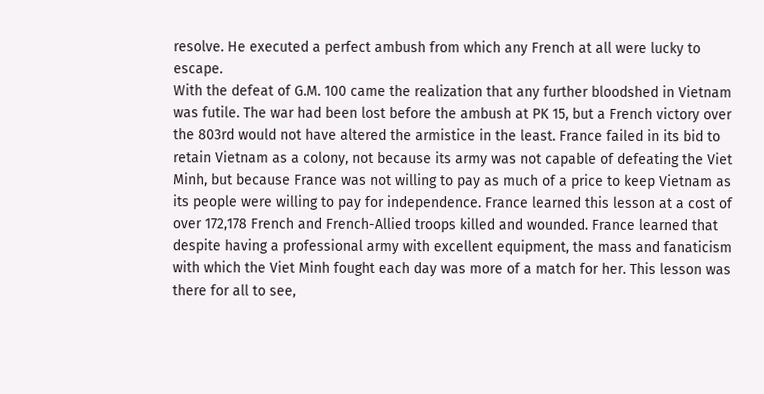resolve. He executed a perfect ambush from which any French at all were lucky to escape.
With the defeat of G.M. 100 came the realization that any further bloodshed in Vietnam was futile. The war had been lost before the ambush at PK 15, but a French victory over the 803rd would not have altered the armistice in the least. France failed in its bid to retain Vietnam as a colony, not because its army was not capable of defeating the Viet Minh, but because France was not willing to pay as much of a price to keep Vietnam as its people were willing to pay for independence. France learned this lesson at a cost of over 172,178 French and French-Allied troops killed and wounded. France learned that despite having a professional army with excellent equipment, the mass and fanaticism with which the Viet Minh fought each day was more of a match for her. This lesson was there for all to see,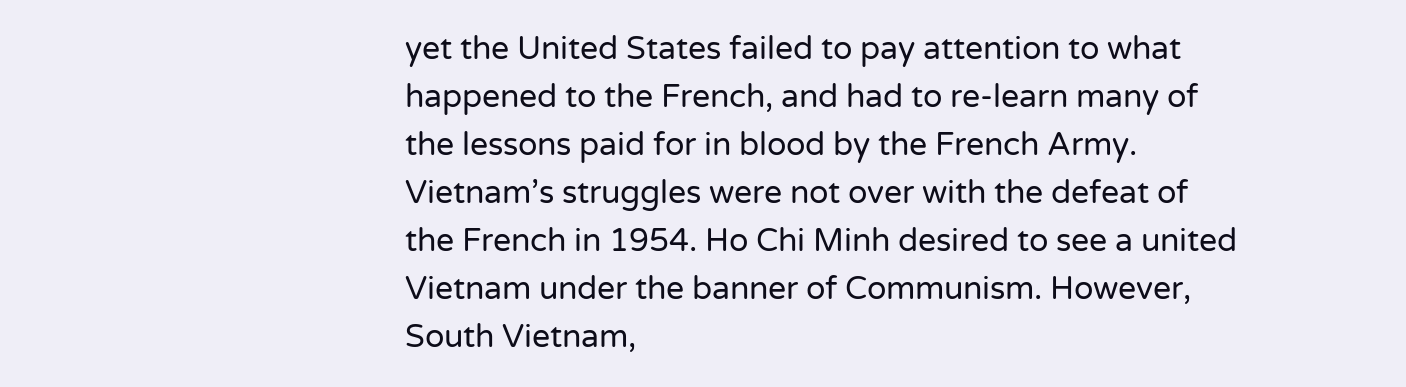yet the United States failed to pay attention to what happened to the French, and had to re-learn many of the lessons paid for in blood by the French Army.
Vietnam’s struggles were not over with the defeat of the French in 1954. Ho Chi Minh desired to see a united Vietnam under the banner of Communism. However, South Vietnam,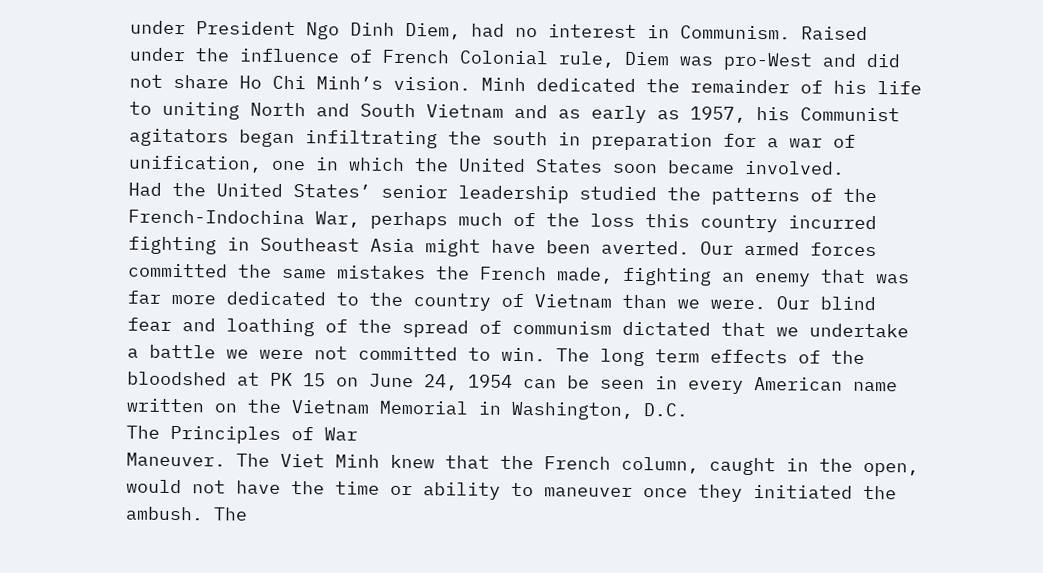under President Ngo Dinh Diem, had no interest in Communism. Raised under the influence of French Colonial rule, Diem was pro-West and did not share Ho Chi Minh’s vision. Minh dedicated the remainder of his life to uniting North and South Vietnam and as early as 1957, his Communist agitators began infiltrating the south in preparation for a war of unification, one in which the United States soon became involved.
Had the United States’ senior leadership studied the patterns of the French-Indochina War, perhaps much of the loss this country incurred fighting in Southeast Asia might have been averted. Our armed forces committed the same mistakes the French made, fighting an enemy that was far more dedicated to the country of Vietnam than we were. Our blind fear and loathing of the spread of communism dictated that we undertake a battle we were not committed to win. The long term effects of the bloodshed at PK 15 on June 24, 1954 can be seen in every American name written on the Vietnam Memorial in Washington, D.C.
The Principles of War
Maneuver. The Viet Minh knew that the French column, caught in the open, would not have the time or ability to maneuver once they initiated the ambush. The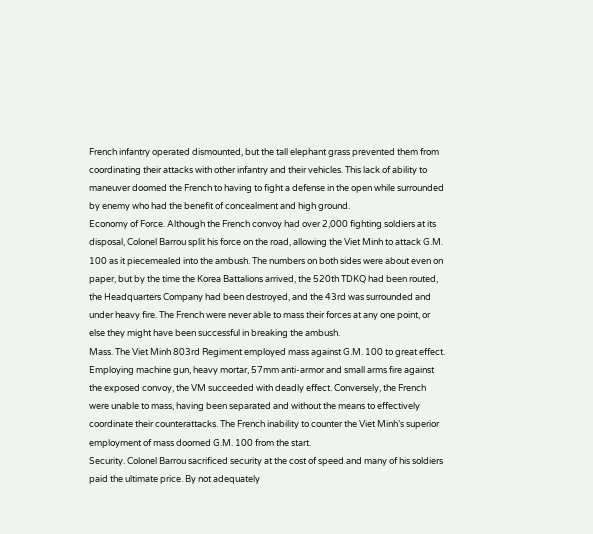French infantry operated dismounted, but the tall elephant grass prevented them from coordinating their attacks with other infantry and their vehicles. This lack of ability to maneuver doomed the French to having to fight a defense in the open while surrounded by enemy who had the benefit of concealment and high ground.
Economy of Force. Although the French convoy had over 2,000 fighting soldiers at its disposal, Colonel Barrou split his force on the road, allowing the Viet Minh to attack G.M. 100 as it piecemealed into the ambush. The numbers on both sides were about even on paper, but by the time the Korea Battalions arrived, the 520th TDKQ had been routed, the Headquarters Company had been destroyed, and the 43rd was surrounded and under heavy fire. The French were never able to mass their forces at any one point, or else they might have been successful in breaking the ambush.
Mass. The Viet Minh 803rd Regiment employed mass against G.M. 100 to great effect. Employing machine gun, heavy mortar, 57mm anti-armor and small arms fire against the exposed convoy, the VM succeeded with deadly effect. Conversely, the French were unable to mass, having been separated and without the means to effectively coordinate their counterattacks. The French inability to counter the Viet Minh’s superior employment of mass doomed G.M. 100 from the start.
Security. Colonel Barrou sacrificed security at the cost of speed and many of his soldiers paid the ultimate price. By not adequately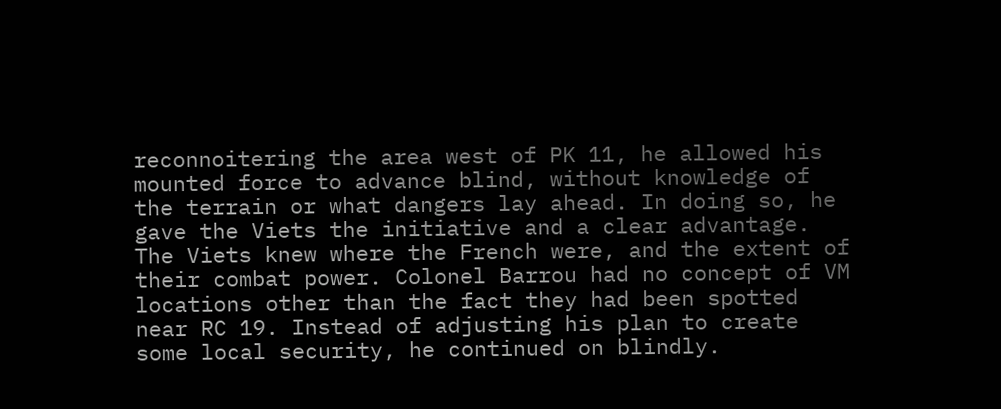reconnoitering the area west of PK 11, he allowed his mounted force to advance blind, without knowledge of the terrain or what dangers lay ahead. In doing so, he gave the Viets the initiative and a clear advantage. The Viets knew where the French were, and the extent of their combat power. Colonel Barrou had no concept of VM locations other than the fact they had been spotted near RC 19. Instead of adjusting his plan to create some local security, he continued on blindly.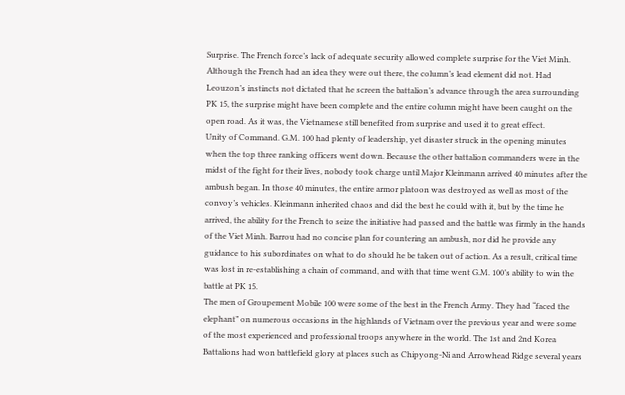Surprise. The French force’s lack of adequate security allowed complete surprise for the Viet Minh. Although the French had an idea they were out there, the column’s lead element did not. Had Leouzon’s instincts not dictated that he screen the battalion’s advance through the area surrounding PK 15, the surprise might have been complete and the entire column might have been caught on the open road. As it was, the Vietnamese still benefited from surprise and used it to great effect.
Unity of Command. G.M. 100 had plenty of leadership, yet disaster struck in the opening minutes when the top three ranking officers went down. Because the other battalion commanders were in the midst of the fight for their lives, nobody took charge until Major Kleinmann arrived 40 minutes after the ambush began. In those 40 minutes, the entire armor platoon was destroyed as well as most of the convoy’s vehicles. Kleinmann inherited chaos and did the best he could with it, but by the time he arrived, the ability for the French to seize the initiative had passed and the battle was firmly in the hands of the Viet Minh. Barrou had no concise plan for countering an ambush, nor did he provide any guidance to his subordinates on what to do should he be taken out of action. As a result, critical time was lost in re-establishing a chain of command, and with that time went G.M. 100’s ability to win the battle at PK 15.
The men of Groupement Mobile 100 were some of the best in the French Army. They had “faced the elephant” on numerous occasions in the highlands of Vietnam over the previous year and were some of the most experienced and professional troops anywhere in the world. The 1st and 2nd Korea Battalions had won battlefield glory at places such as Chipyong-Ni and Arrowhead Ridge several years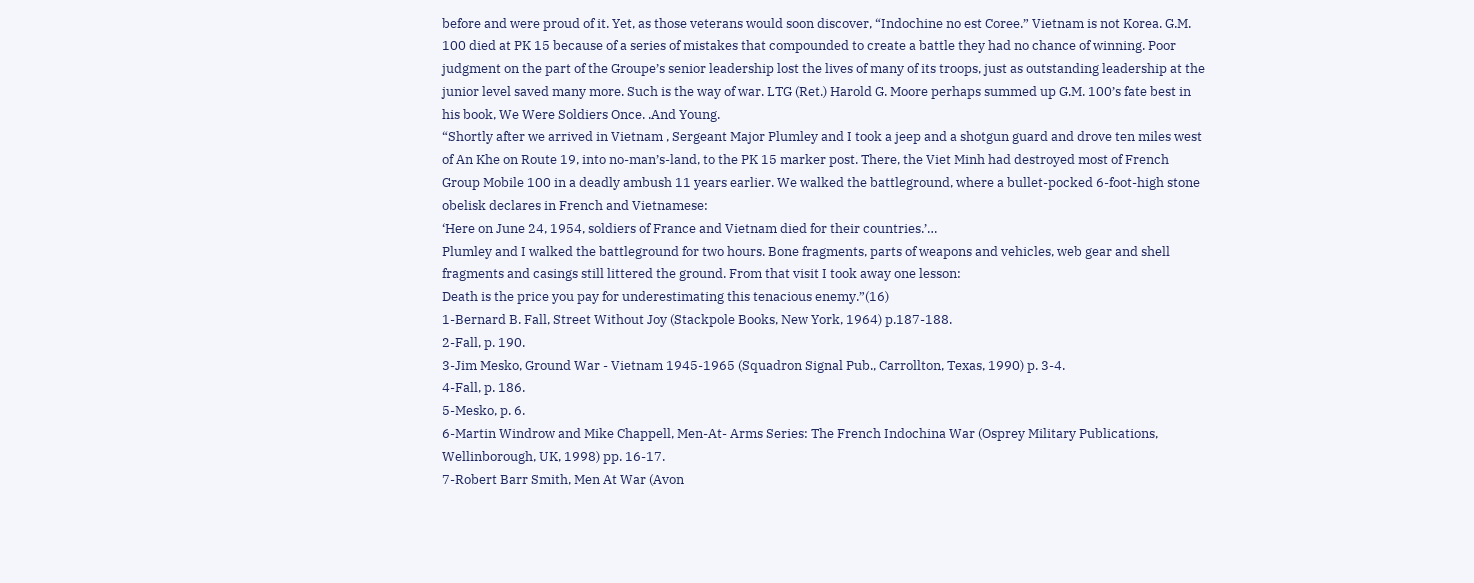before and were proud of it. Yet, as those veterans would soon discover, “Indochine no est Coree.” Vietnam is not Korea. G.M. 100 died at PK 15 because of a series of mistakes that compounded to create a battle they had no chance of winning. Poor judgment on the part of the Groupe’s senior leadership lost the lives of many of its troops, just as outstanding leadership at the junior level saved many more. Such is the way of war. LTG (Ret.) Harold G. Moore perhaps summed up G.M. 100’s fate best in his book, We Were Soldiers Once. .And Young.
“Shortly after we arrived in Vietnam , Sergeant Major Plumley and I took a jeep and a shotgun guard and drove ten miles west of An Khe on Route 19, into no-man’s-land, to the PK 15 marker post. There, the Viet Minh had destroyed most of French Group Mobile 100 in a deadly ambush 11 years earlier. We walked the battleground, where a bullet-pocked 6-foot-high stone obelisk declares in French and Vietnamese:
‘Here on June 24, 1954, soldiers of France and Vietnam died for their countries.’…
Plumley and I walked the battleground for two hours. Bone fragments, parts of weapons and vehicles, web gear and shell fragments and casings still littered the ground. From that visit I took away one lesson:
Death is the price you pay for underestimating this tenacious enemy.”(16)
1-Bernard B. Fall, Street Without Joy (Stackpole Books, New York, 1964) p.187-188.
2-Fall, p. 190.
3-Jim Mesko, Ground War - Vietnam 1945-1965 (Squadron Signal Pub., Carrollton, Texas, 1990) p. 3-4.
4-Fall, p. 186.
5-Mesko, p. 6.
6-Martin Windrow and Mike Chappell, Men-At- Arms Series: The French Indochina War (Osprey Military Publications, Wellinborough, UK, 1998) pp. 16-17.
7-Robert Barr Smith, Men At War (Avon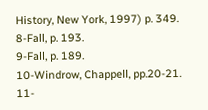History, New York, 1997) p. 349.
8-Fall, p. 193.
9-Fall, p. 189.
10-Windrow, Chappell, pp.20-21.
11-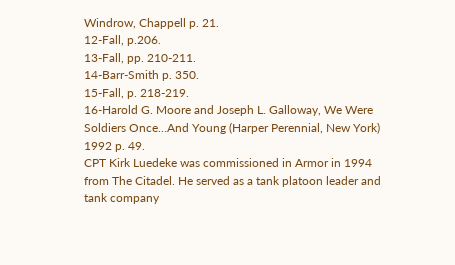Windrow, Chappell p. 21.
12-Fall, p.206.
13-Fall, pp. 210-211.
14-Barr-Smith p. 350.
15-Fall, p. 218-219.
16-Harold G. Moore and Joseph L. Galloway, We Were Soldiers Once…And Young (Harper Perennial, New York) 1992 p. 49.
CPT Kirk Luedeke was commissioned in Armor in 1994 from The Citadel. He served as a tank platoon leader and tank company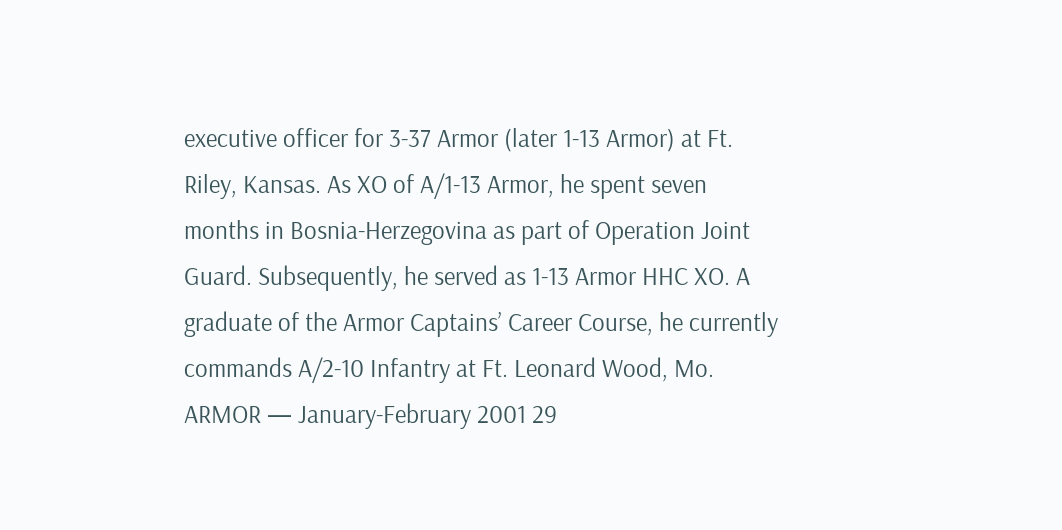executive officer for 3-37 Armor (later 1-13 Armor) at Ft. Riley, Kansas. As XO of A/1-13 Armor, he spent seven months in Bosnia-Herzegovina as part of Operation Joint Guard. Subsequently, he served as 1-13 Armor HHC XO. A graduate of the Armor Captains’ Career Course, he currently commands A/2-10 Infantry at Ft. Leonard Wood, Mo.
ARMOR — January-February 2001 29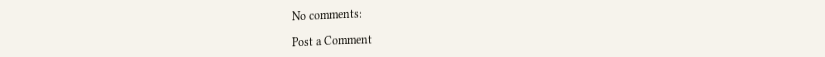No comments:

Post a Comment